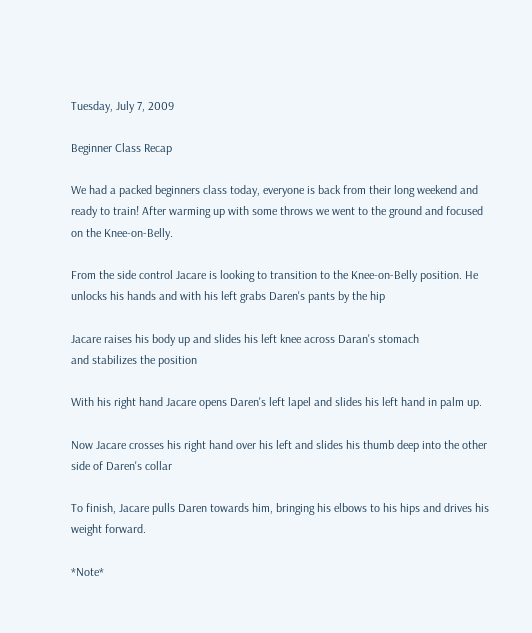Tuesday, July 7, 2009

Beginner Class Recap

We had a packed beginners class today, everyone is back from their long weekend and ready to train! After warming up with some throws we went to the ground and focused on the Knee-on-Belly.

From the side control Jacare is looking to transition to the Knee-on-Belly position. He unlocks his hands and with his left grabs Daren's pants by the hip

Jacare raises his body up and slides his left knee across Daran's stomach
and stabilizes the position

With his right hand Jacare opens Daren's left lapel and slides his left hand in palm up.

Now Jacare crosses his right hand over his left and slides his thumb deep into the other side of Daren's collar

To finish, Jacare pulls Daren towards him, bringing his elbows to his hips and drives his weight forward.

*Note*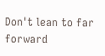Don't lean to far forward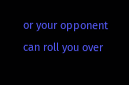or your opponent can roll you over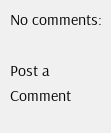No comments:

Post a Comment